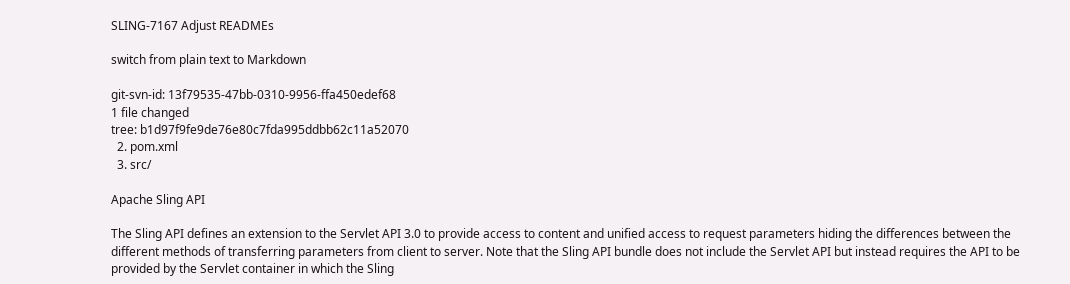SLING-7167 Adjust READMEs

switch from plain text to Markdown

git-svn-id: 13f79535-47bb-0310-9956-ffa450edef68
1 file changed
tree: b1d97f9fe9de76e80c7fda995ddbb62c11a52070
  2. pom.xml
  3. src/

Apache Sling API

The Sling API defines an extension to the Servlet API 3.0 to provide access to content and unified access to request parameters hiding the differences between the different methods of transferring parameters from client to server. Note that the Sling API bundle does not include the Servlet API but instead requires the API to be provided by the Servlet container in which the Sling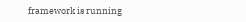framework is running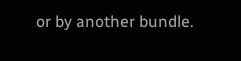or by another bundle.